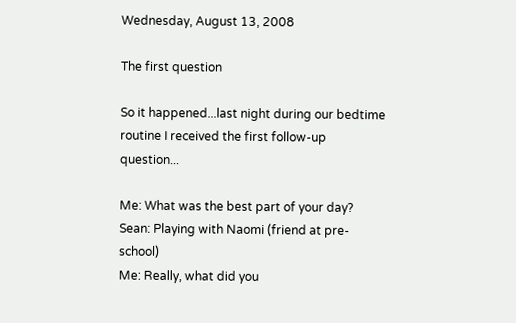Wednesday, August 13, 2008

The first question

So it happened...last night during our bedtime routine I received the first follow-up question...

Me: What was the best part of your day?
Sean: Playing with Naomi (friend at pre-school)
Me: Really, what did you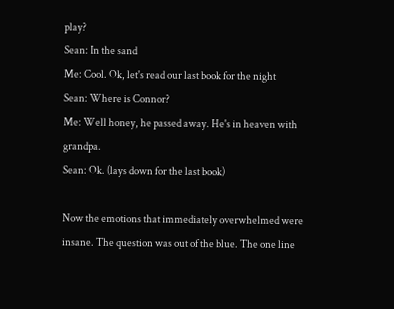play?
Sean: In the sand
Me: Cool. Ok, let's read our last book for the night
Sean: Where is Connor?
Me: Well honey, he passed away. He's in heaven with grandpa.
Sean: Ok. (lays down for the last book)

Now the emotions that immediately overwhelmed were insane. The question was out of the blue. The one line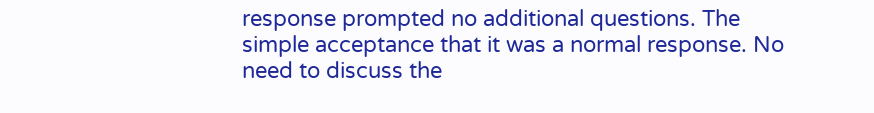response prompted no additional questions. The simple acceptance that it was a normal response. No need to discuss the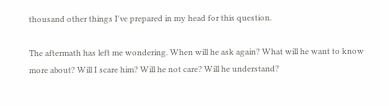thousand other things I've prepared in my head for this question.

The aftermath has left me wondering. When will he ask again? What will he want to know more about? Will I scare him? Will he not care? Will he understand?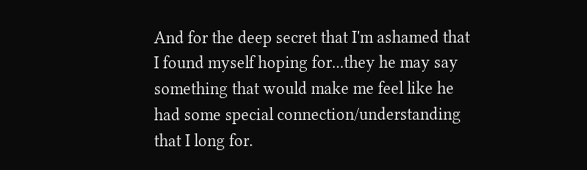And for the deep secret that I'm ashamed that I found myself hoping for...they he may say something that would make me feel like he had some special connection/understanding that I long for.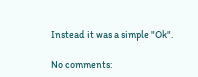Instead it was a simple "Ok".

No comments: